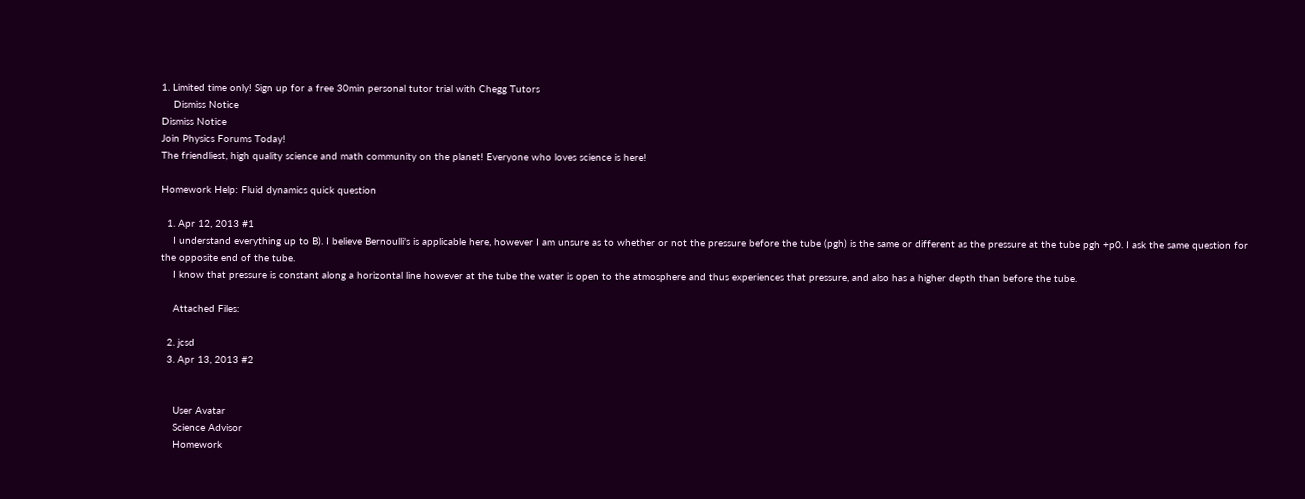1. Limited time only! Sign up for a free 30min personal tutor trial with Chegg Tutors
    Dismiss Notice
Dismiss Notice
Join Physics Forums Today!
The friendliest, high quality science and math community on the planet! Everyone who loves science is here!

Homework Help: Fluid dynamics quick question

  1. Apr 12, 2013 #1
    I understand everything up to B). I believe Bernoulli's is applicable here, however I am unsure as to whether or not the pressure before the tube (pgh) is the same or different as the pressure at the tube pgh +p0. I ask the same question for the opposite end of the tube.
    I know that pressure is constant along a horizontal line however at the tube the water is open to the atmosphere and thus experiences that pressure, and also has a higher depth than before the tube.

    Attached Files:

  2. jcsd
  3. Apr 13, 2013 #2


    User Avatar
    Science Advisor
    Homework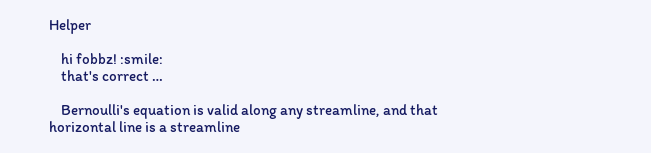Helper

    hi fobbz! :smile:
    that's correct …

    Bernoulli's equation is valid along any streamline, and that horizontal line is a streamline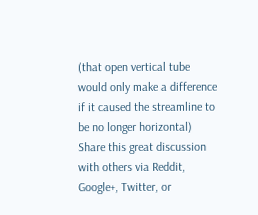(that open vertical tube would only make a difference if it caused the streamline to be no longer horizontal)
Share this great discussion with others via Reddit, Google+, Twitter, or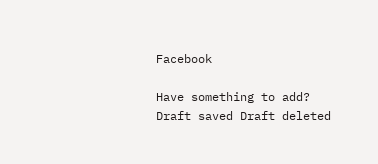Facebook

Have something to add?
Draft saved Draft deleted